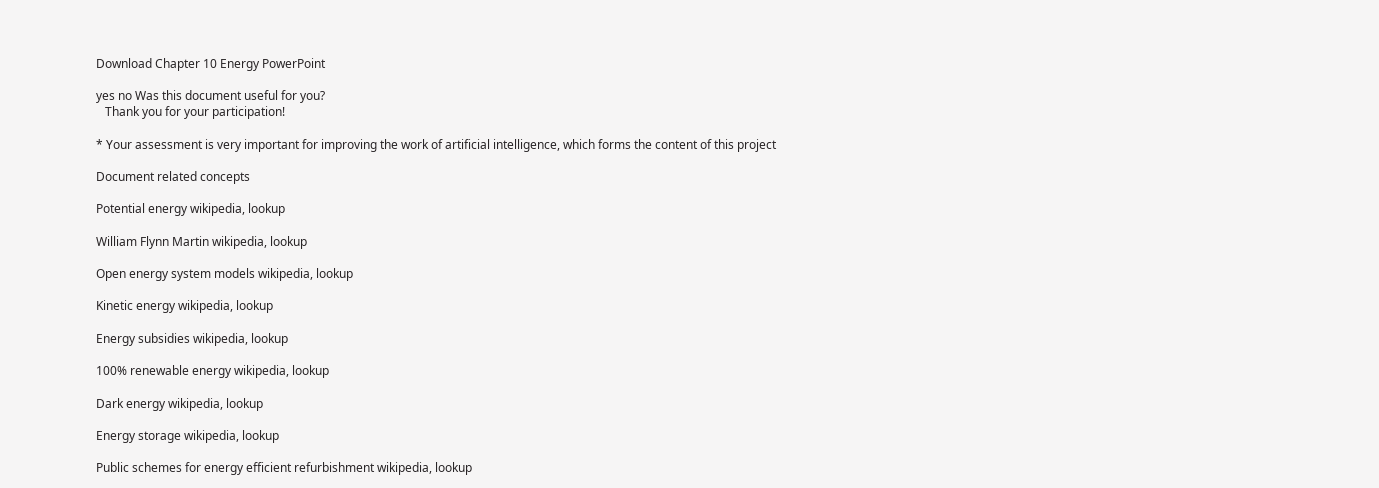Download Chapter 10 Energy PowerPoint

yes no Was this document useful for you?
   Thank you for your participation!

* Your assessment is very important for improving the work of artificial intelligence, which forms the content of this project

Document related concepts

Potential energy wikipedia, lookup

William Flynn Martin wikipedia, lookup

Open energy system models wikipedia, lookup

Kinetic energy wikipedia, lookup

Energy subsidies wikipedia, lookup

100% renewable energy wikipedia, lookup

Dark energy wikipedia, lookup

Energy storage wikipedia, lookup

Public schemes for energy efficient refurbishment wikipedia, lookup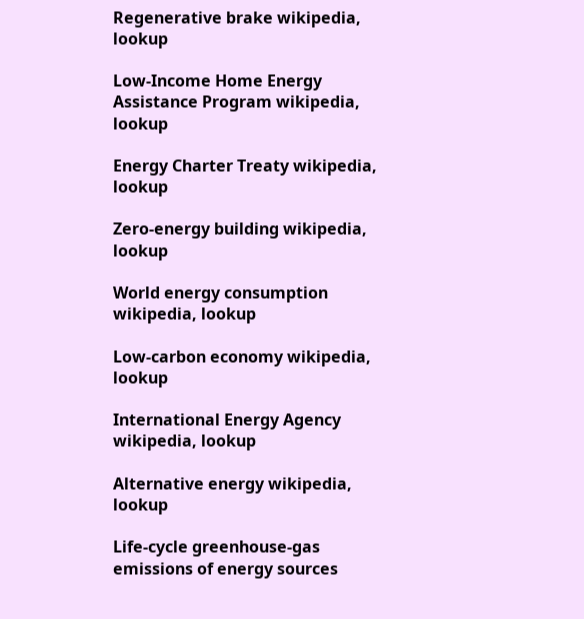Regenerative brake wikipedia, lookup

Low-Income Home Energy Assistance Program wikipedia, lookup

Energy Charter Treaty wikipedia, lookup

Zero-energy building wikipedia, lookup

World energy consumption wikipedia, lookup

Low-carbon economy wikipedia, lookup

International Energy Agency wikipedia, lookup

Alternative energy wikipedia, lookup

Life-cycle greenhouse-gas emissions of energy sources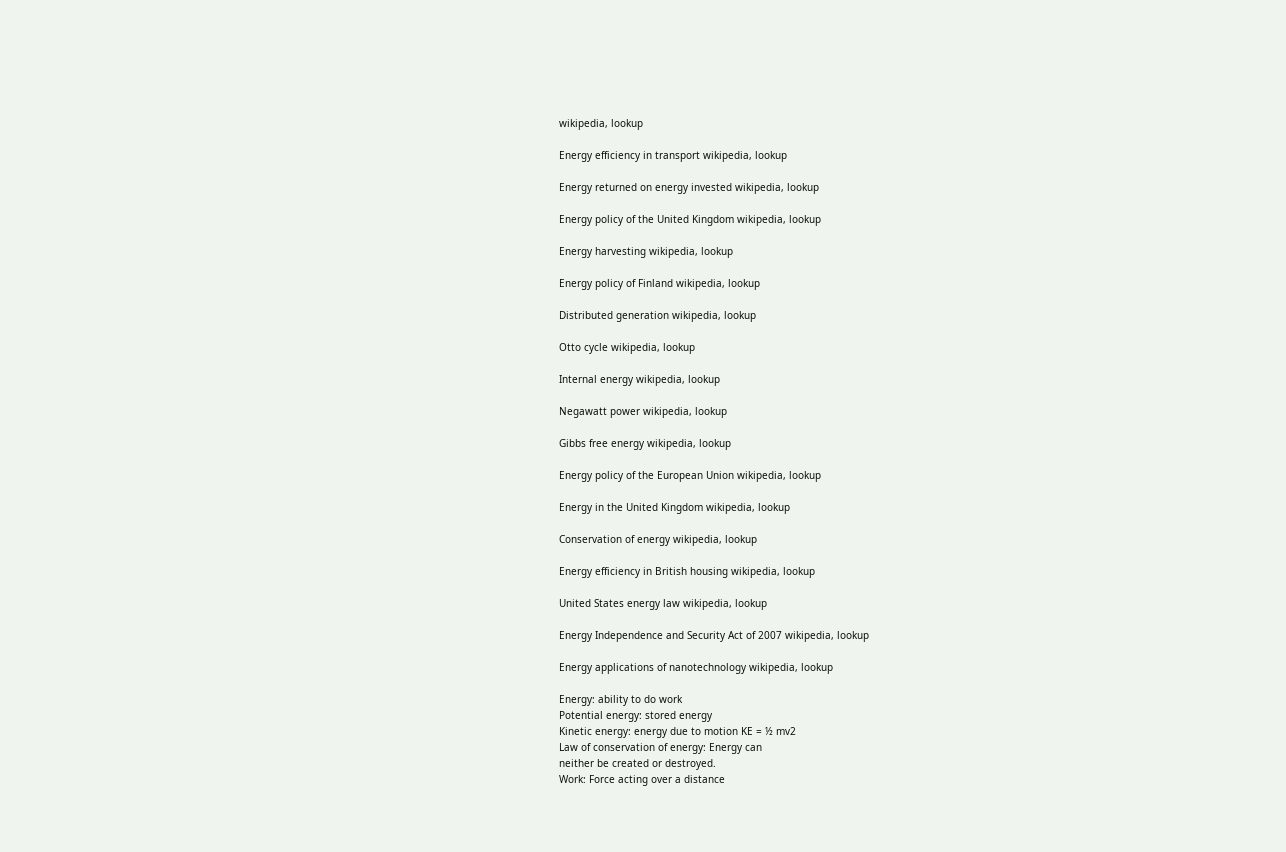wikipedia, lookup

Energy efficiency in transport wikipedia, lookup

Energy returned on energy invested wikipedia, lookup

Energy policy of the United Kingdom wikipedia, lookup

Energy harvesting wikipedia, lookup

Energy policy of Finland wikipedia, lookup

Distributed generation wikipedia, lookup

Otto cycle wikipedia, lookup

Internal energy wikipedia, lookup

Negawatt power wikipedia, lookup

Gibbs free energy wikipedia, lookup

Energy policy of the European Union wikipedia, lookup

Energy in the United Kingdom wikipedia, lookup

Conservation of energy wikipedia, lookup

Energy efficiency in British housing wikipedia, lookup

United States energy law wikipedia, lookup

Energy Independence and Security Act of 2007 wikipedia, lookup

Energy applications of nanotechnology wikipedia, lookup

Energy: ability to do work
Potential energy: stored energy
Kinetic energy: energy due to motion KE = ½ mv2
Law of conservation of energy: Energy can
neither be created or destroyed.
Work: Force acting over a distance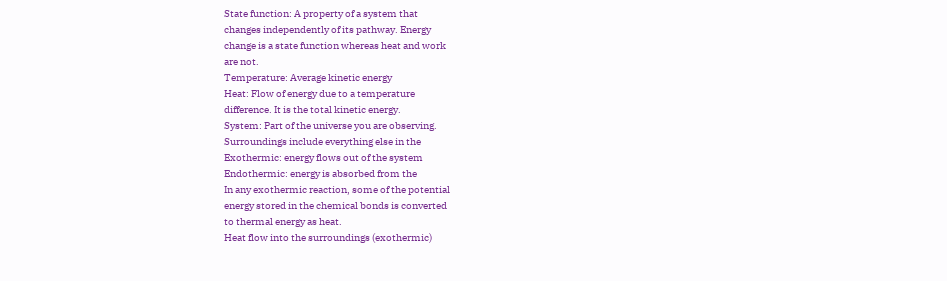State function: A property of a system that
changes independently of its pathway. Energy
change is a state function whereas heat and work
are not.
Temperature: Average kinetic energy
Heat: Flow of energy due to a temperature
difference. It is the total kinetic energy.
System: Part of the universe you are observing.
Surroundings include everything else in the
Exothermic: energy flows out of the system
Endothermic: energy is absorbed from the
In any exothermic reaction, some of the potential
energy stored in the chemical bonds is converted
to thermal energy as heat.
Heat flow into the surroundings (exothermic)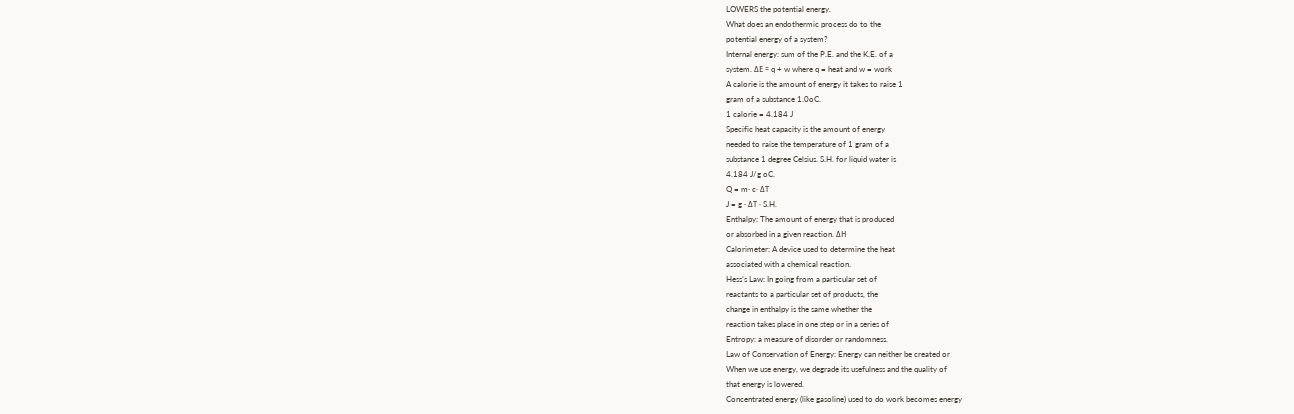LOWERS the potential energy.
What does an endothermic process do to the
potential energy of a system?
Internal energy: sum of the P.E. and the K.E. of a
system. ΔE = q + w where q = heat and w = work
A calorie is the amount of energy it takes to raise 1
gram of a substance 1.0oC.
1 calorie = 4.184 J
Specific heat capacity is the amount of energy
needed to raise the temperature of 1 gram of a
substance 1 degree Celsius. S.H. for liquid water is
4.184 J/g oC.
Q = m· c· ΔT
J = g · ΔT · S.H.
Enthalpy: The amount of energy that is produced
or absorbed in a given reaction. ΔH
Calorimeter: A device used to determine the heat
associated with a chemical reaction.
Hess’s Law: In going from a particular set of
reactants to a particular set of products, the
change in enthalpy is the same whether the
reaction takes place in one step or in a series of
Entropy: a measure of disorder or randomness.
Law of Conservation of Energy: Energy can neither be created or
When we use energy, we degrade its usefulness and the quality of
that energy is lowered.
Concentrated energy (like gasoline) used to do work becomes energy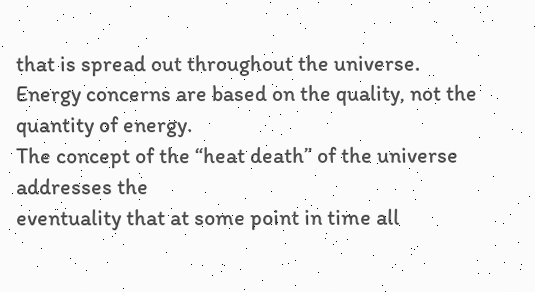that is spread out throughout the universe.
Energy concerns are based on the quality, not the quantity of energy.
The concept of the “heat death” of the universe addresses the
eventuality that at some point in time all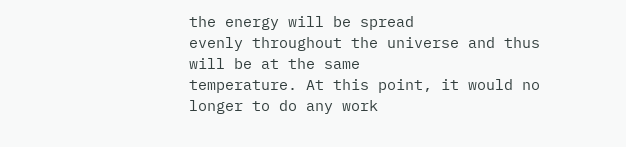the energy will be spread
evenly throughout the universe and thus will be at the same
temperature. At this point, it would no longer to do any work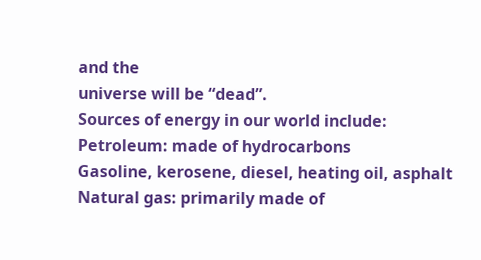and the
universe will be “dead”.
Sources of energy in our world include:
Petroleum: made of hydrocarbons
Gasoline, kerosene, diesel, heating oil, asphalt
Natural gas: primarily made of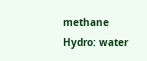methane
Hydro: water